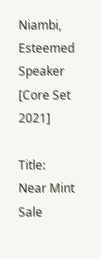Niambi, Esteemed Speaker [Core Set 2021]

Title: Near Mint
Sale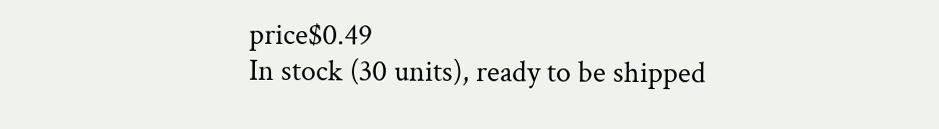price$0.49
In stock (30 units), ready to be shipped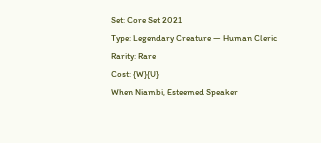Set: Core Set 2021
Type: Legendary Creature — Human Cleric
Rarity: Rare
Cost: {W}{U}
When Niambi, Esteemed Speaker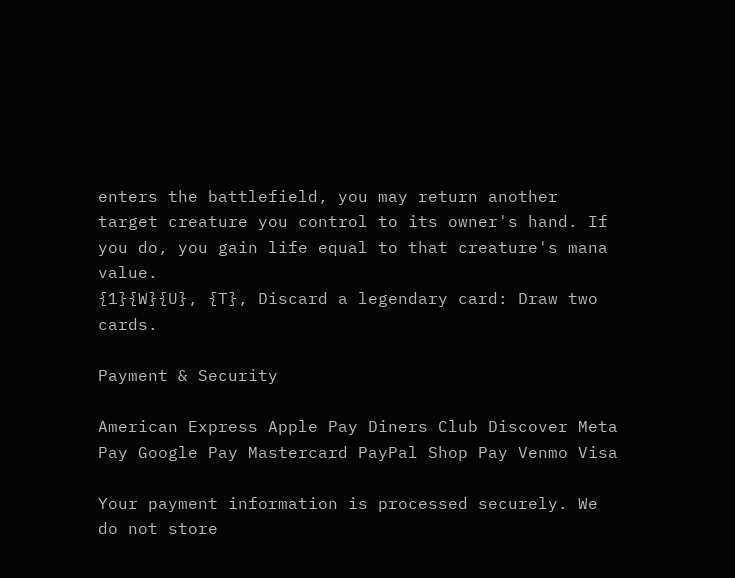enters the battlefield, you may return another target creature you control to its owner's hand. If you do, you gain life equal to that creature's mana value.
{1}{W}{U}, {T}, Discard a legendary card: Draw two cards.

Payment & Security

American Express Apple Pay Diners Club Discover Meta Pay Google Pay Mastercard PayPal Shop Pay Venmo Visa

Your payment information is processed securely. We do not store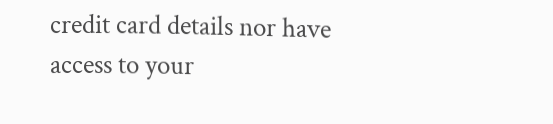credit card details nor have access to your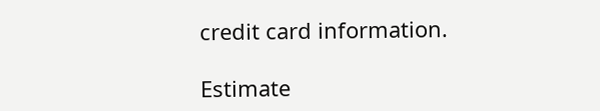credit card information.

Estimate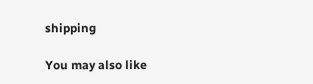shipping

You may also like